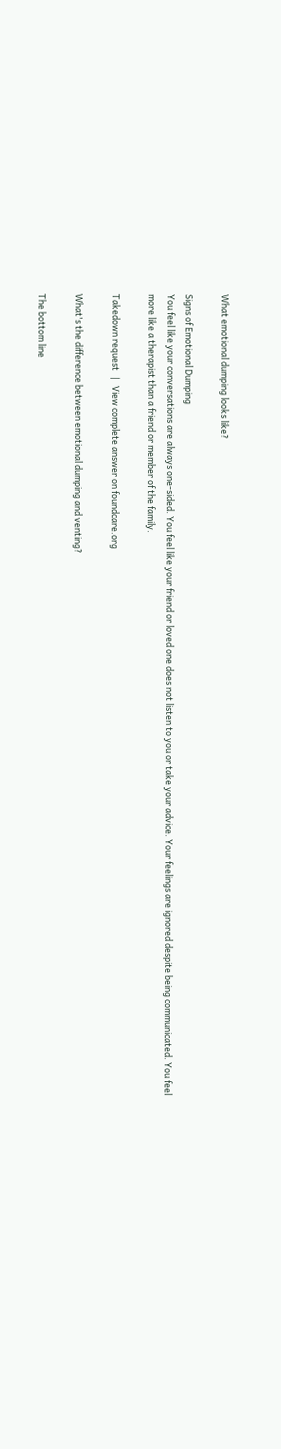What emotional dumping looks like?

Signs of Emotional Dumping
You feel like your conversations are always one-sided. You feel like your friend or loved one does not listen to you or take your advice. Your feelings are ignored despite being communicated. You feel more like a therapist than a friend or member of the family.

Takedown request   |   View complete answer on foundcare.org

What's the difference between emotional dumping and venting?

The bottom line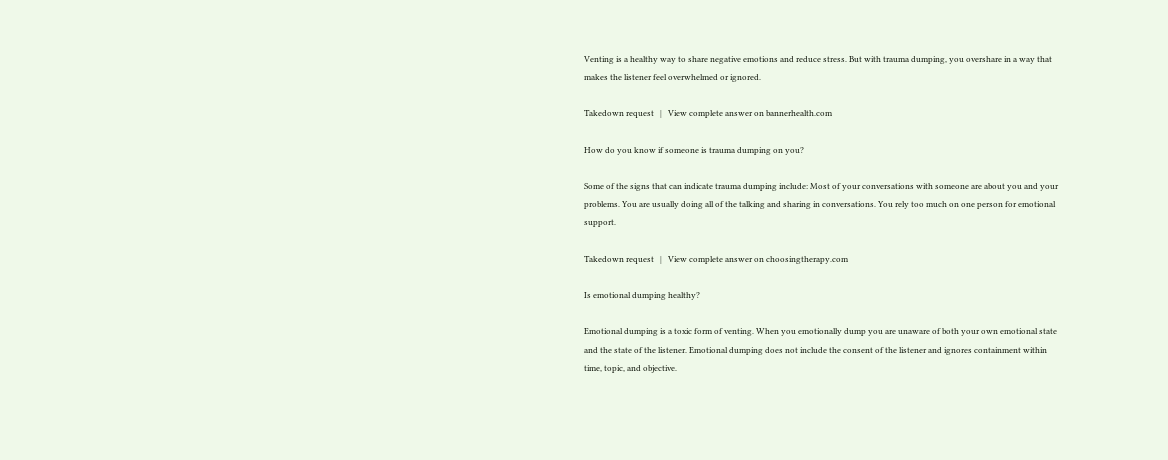Venting is a healthy way to share negative emotions and reduce stress. But with trauma dumping, you overshare in a way that makes the listener feel overwhelmed or ignored.

Takedown request   |   View complete answer on bannerhealth.com

How do you know if someone is trauma dumping on you?

Some of the signs that can indicate trauma dumping include: Most of your conversations with someone are about you and your problems. You are usually doing all of the talking and sharing in conversations. You rely too much on one person for emotional support.

Takedown request   |   View complete answer on choosingtherapy.com

Is emotional dumping healthy?

Emotional dumping is a toxic form of venting. When you emotionally dump you are unaware of both your own emotional state and the state of the listener. Emotional dumping does not include the consent of the listener and ignores containment within time, topic, and objective.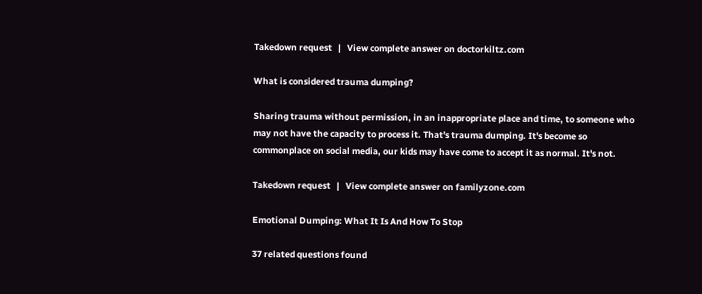Takedown request   |   View complete answer on doctorkiltz.com

What is considered trauma dumping?

Sharing trauma without permission, in an inappropriate place and time, to someone who may not have the capacity to process it. That's trauma dumping. It's become so commonplace on social media, our kids may have come to accept it as normal. It's not.

Takedown request   |   View complete answer on familyzone.com

Emotional Dumping: What It Is And How To Stop

37 related questions found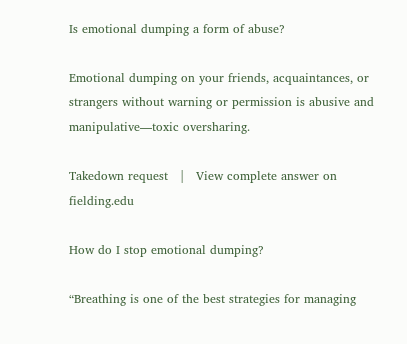Is emotional dumping a form of abuse?

Emotional dumping on your friends, acquaintances, or strangers without warning or permission is abusive and manipulative—toxic oversharing.

Takedown request   |   View complete answer on fielding.edu

How do I stop emotional dumping?

“Breathing is one of the best strategies for managing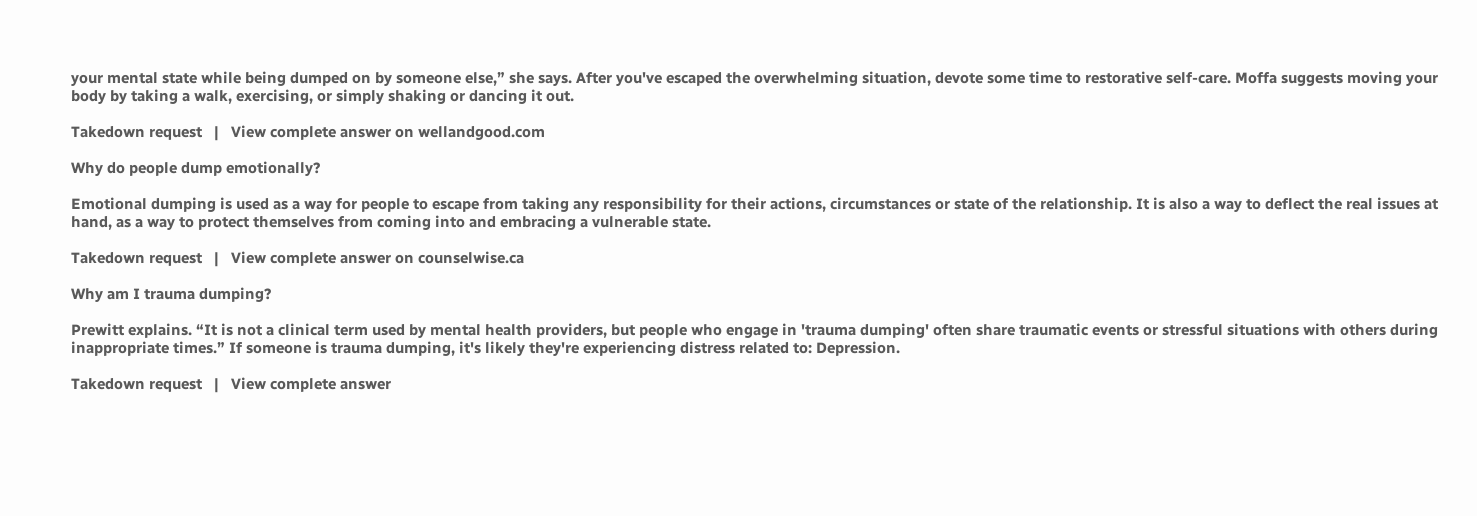your mental state while being dumped on by someone else,” she says. After you've escaped the overwhelming situation, devote some time to restorative self-care. Moffa suggests moving your body by taking a walk, exercising, or simply shaking or dancing it out.

Takedown request   |   View complete answer on wellandgood.com

Why do people dump emotionally?

Emotional dumping is used as a way for people to escape from taking any responsibility for their actions, circumstances or state of the relationship. It is also a way to deflect the real issues at hand, as a way to protect themselves from coming into and embracing a vulnerable state.

Takedown request   |   View complete answer on counselwise.ca

Why am I trauma dumping?

Prewitt explains. “It is not a clinical term used by mental health providers, but people who engage in 'trauma dumping' often share traumatic events or stressful situations with others during inappropriate times.” If someone is trauma dumping, it's likely they're experiencing distress related to: Depression.

Takedown request   |   View complete answer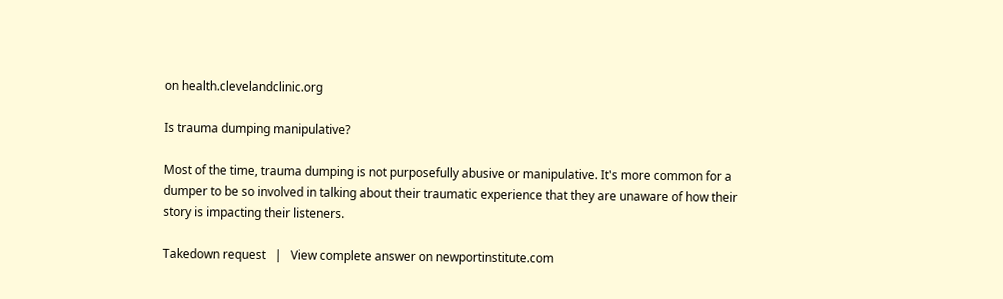on health.clevelandclinic.org

Is trauma dumping manipulative?

Most of the time, trauma dumping is not purposefully abusive or manipulative. It's more common for a dumper to be so involved in talking about their traumatic experience that they are unaware of how their story is impacting their listeners.

Takedown request   |   View complete answer on newportinstitute.com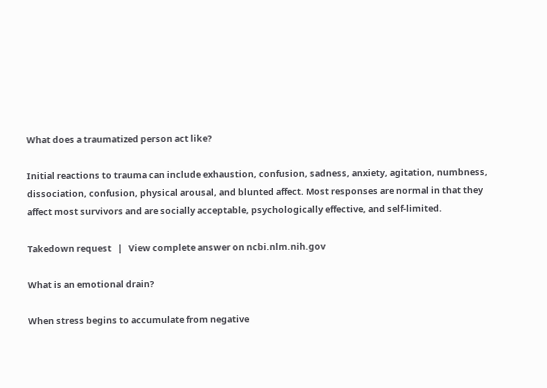What does a traumatized person act like?

Initial reactions to trauma can include exhaustion, confusion, sadness, anxiety, agitation, numbness, dissociation, confusion, physical arousal, and blunted affect. Most responses are normal in that they affect most survivors and are socially acceptable, psychologically effective, and self-limited.

Takedown request   |   View complete answer on ncbi.nlm.nih.gov

What is an emotional drain?

When stress begins to accumulate from negative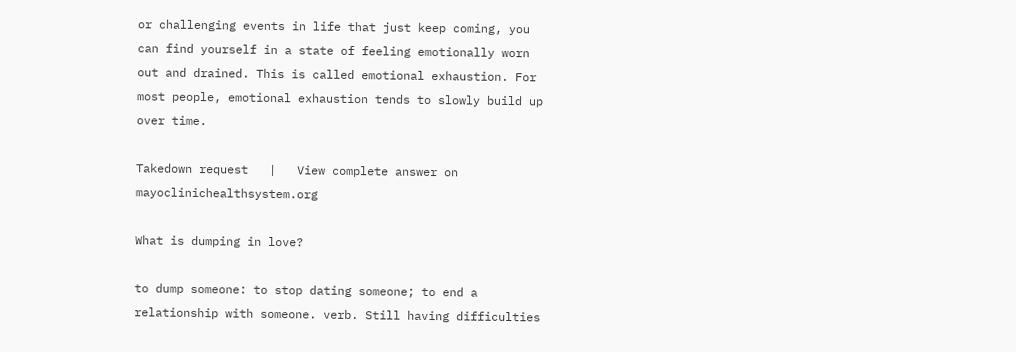or challenging events in life that just keep coming, you can find yourself in a state of feeling emotionally worn out and drained. This is called emotional exhaustion. For most people, emotional exhaustion tends to slowly build up over time.

Takedown request   |   View complete answer on mayoclinichealthsystem.org

What is dumping in love?

to dump someone: to stop dating someone; to end a relationship with someone. verb. Still having difficulties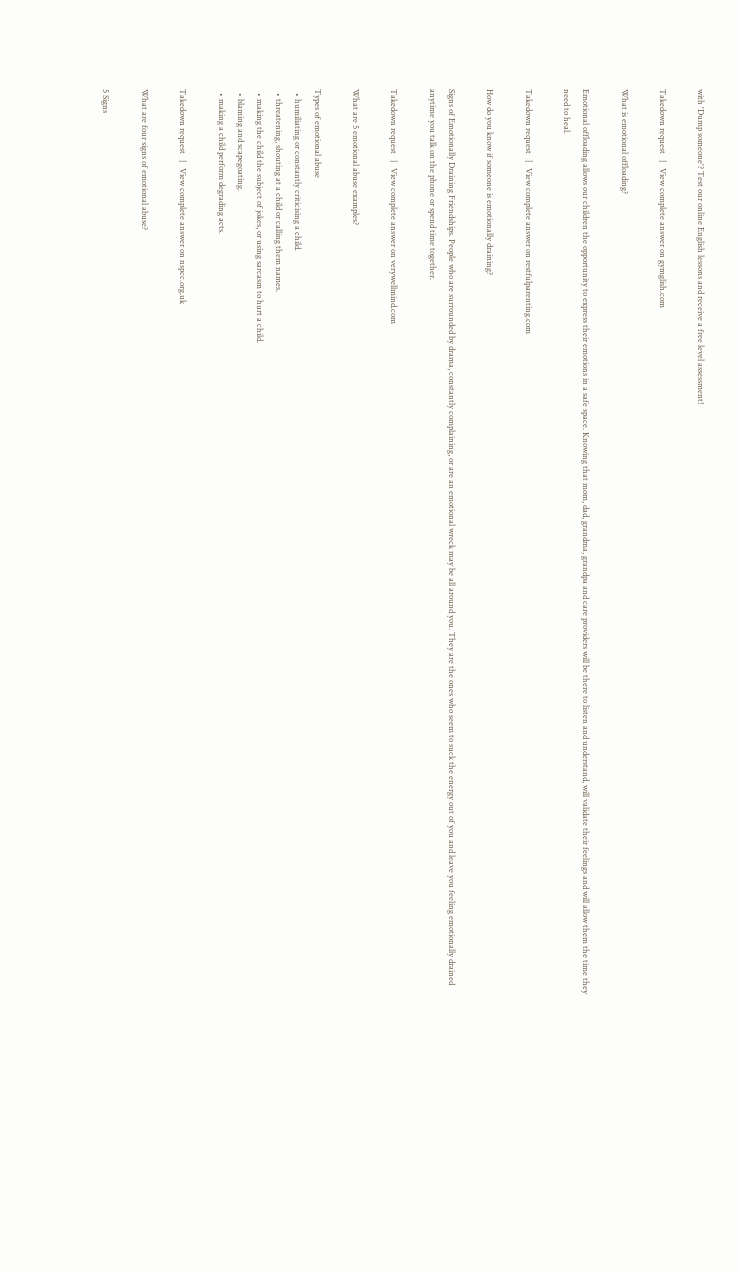with 'Dump someone'? Test our online English lessons and receive a free level assessment!

Takedown request   |   View complete answer on gymglish.com

What is emotional offloading?

Emotional offloading allows our children the opportunity to express their emotions in a safe space. Knowing that mom, dad, grandma, grandpa and care providers will be there to listen and understand, will validate their feelings and will allow them the time they need to heal.

Takedown request   |   View complete answer on restfulparenting.com

How do you know if someone is emotionally draining?

Signs of Emotionally Draining Friendships. People who are surrounded by drama, constantly complaining, or are an emotional wreck may be all around you. They are the ones who seem to suck the energy out of you and leave you feeling emotionally drained anytime you talk on the phone or spend time together.

Takedown request   |   View complete answer on verywellmind.com

What are 5 emotional abuse examples?

Types of emotional abuse
  • humiliating or constantly criticising a child.
  • threatening, shouting at a child or calling them names.
  • making the child the subject of jokes, or using sarcasm to hurt a child.
  • blaming and scapegoating.
  • making a child perform degrading acts.

Takedown request   |   View complete answer on nspcc.org.uk

What are four signs of emotional abuse?

5 Signs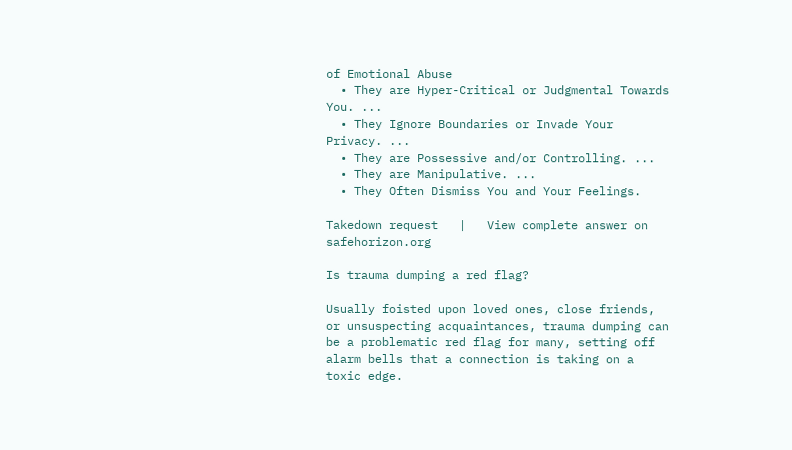of Emotional Abuse
  • They are Hyper-Critical or Judgmental Towards You. ...
  • They Ignore Boundaries or Invade Your Privacy. ...
  • They are Possessive and/or Controlling. ...
  • They are Manipulative. ...
  • They Often Dismiss You and Your Feelings.

Takedown request   |   View complete answer on safehorizon.org

Is trauma dumping a red flag?

Usually foisted upon loved ones, close friends, or unsuspecting acquaintances, trauma dumping can be a problematic red flag for many, setting off alarm bells that a connection is taking on a toxic edge.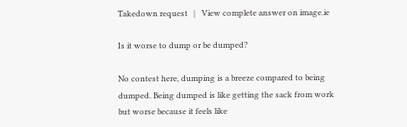Takedown request   |   View complete answer on image.ie

Is it worse to dump or be dumped?

No contest here, dumping is a breeze compared to being dumped. Being dumped is like getting the sack from work but worse because it feels like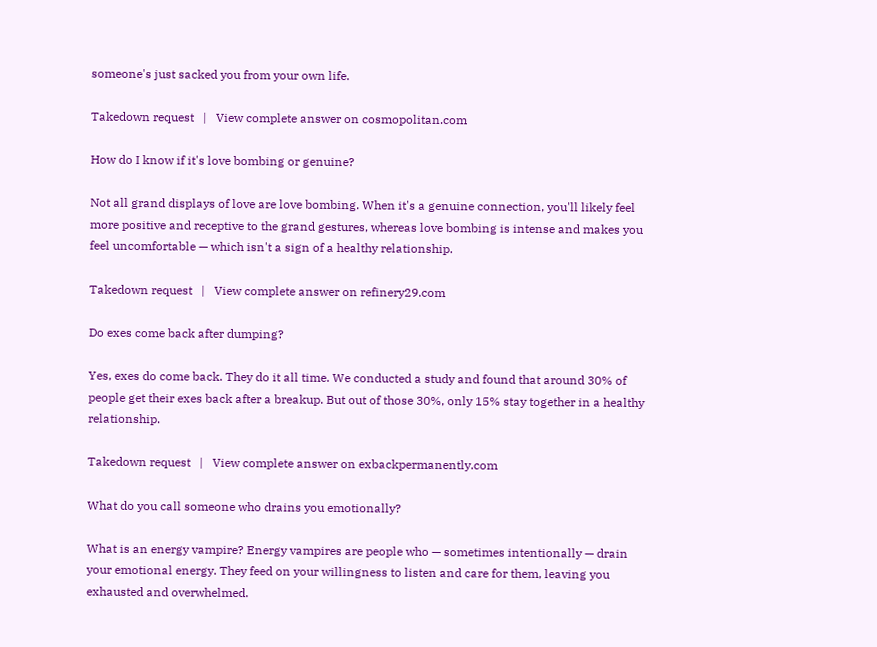someone's just sacked you from your own life.

Takedown request   |   View complete answer on cosmopolitan.com

How do I know if it's love bombing or genuine?

Not all grand displays of love are love bombing. When it's a genuine connection, you'll likely feel more positive and receptive to the grand gestures, whereas love bombing is intense and makes you feel uncomfortable — which isn't a sign of a healthy relationship.

Takedown request   |   View complete answer on refinery29.com

Do exes come back after dumping?

Yes, exes do come back. They do it all time. We conducted a study and found that around 30% of people get their exes back after a breakup. But out of those 30%, only 15% stay together in a healthy relationship.

Takedown request   |   View complete answer on exbackpermanently.com

What do you call someone who drains you emotionally?

What is an energy vampire? Energy vampires are people who — sometimes intentionally — drain your emotional energy. They feed on your willingness to listen and care for them, leaving you exhausted and overwhelmed.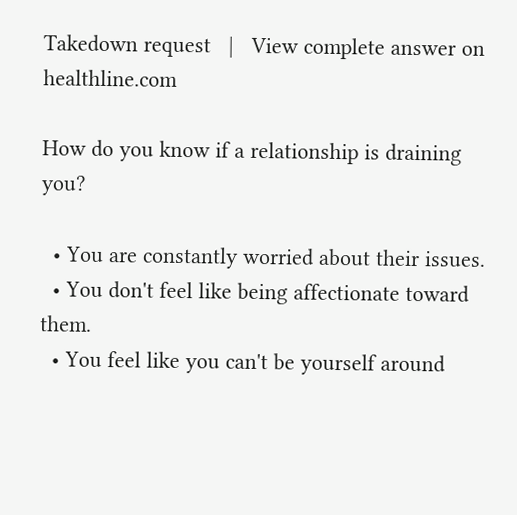Takedown request   |   View complete answer on healthline.com

How do you know if a relationship is draining you?

  • You are constantly worried about their issues.
  • You don't feel like being affectionate toward them.
  • You feel like you can't be yourself around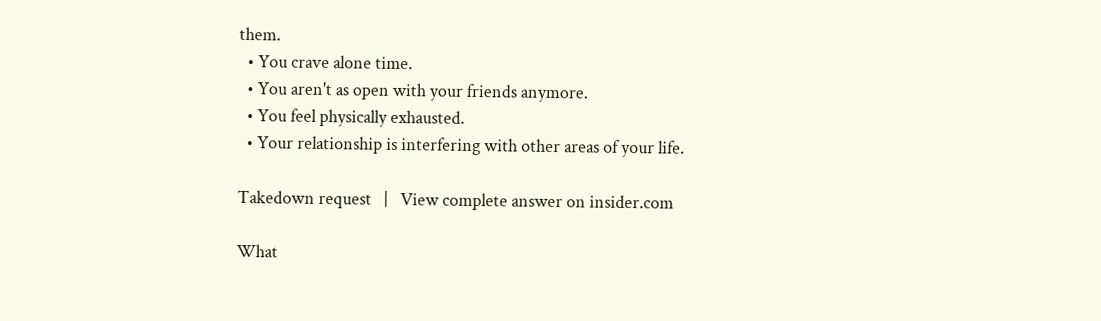them.
  • You crave alone time.
  • You aren't as open with your friends anymore.
  • You feel physically exhausted.
  • Your relationship is interfering with other areas of your life.

Takedown request   |   View complete answer on insider.com

What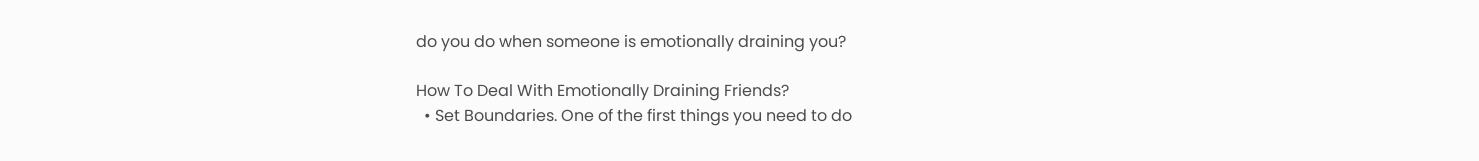do you do when someone is emotionally draining you?

How To Deal With Emotionally Draining Friends?
  • Set Boundaries. One of the first things you need to do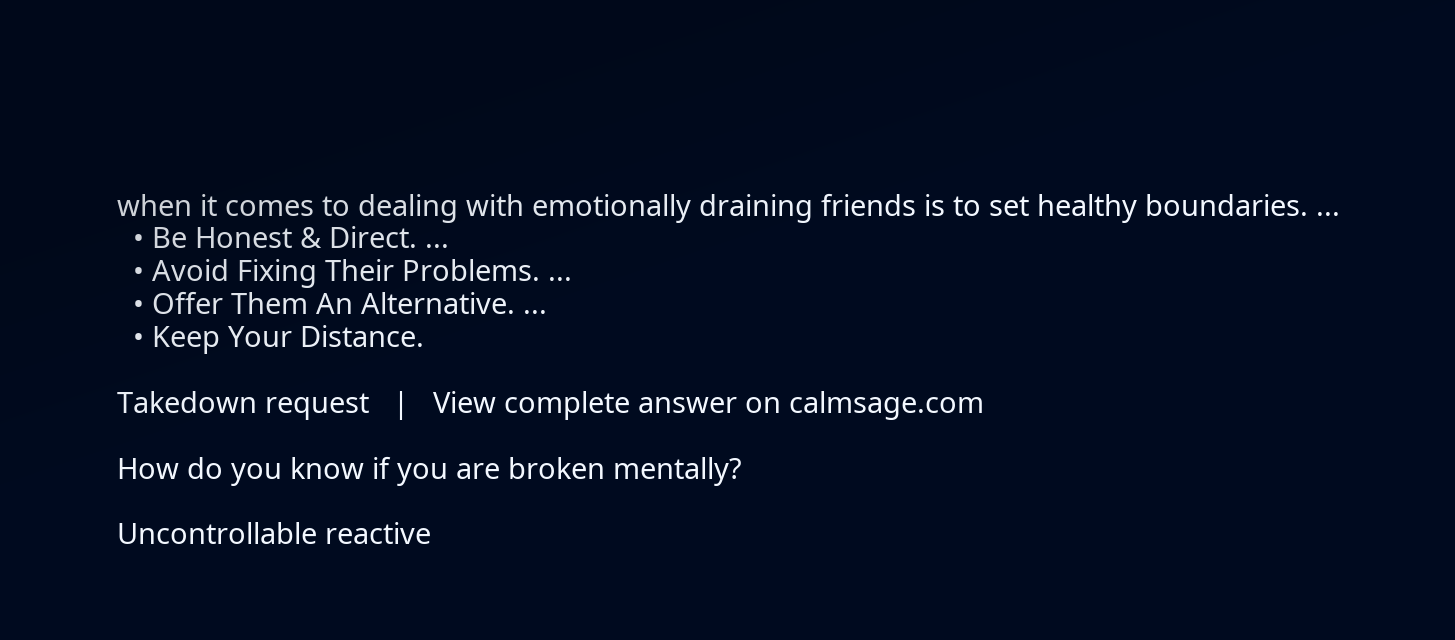when it comes to dealing with emotionally draining friends is to set healthy boundaries. ...
  • Be Honest & Direct. ...
  • Avoid Fixing Their Problems. ...
  • Offer Them An Alternative. ...
  • Keep Your Distance.

Takedown request   |   View complete answer on calmsage.com

How do you know if you are broken mentally?

Uncontrollable reactive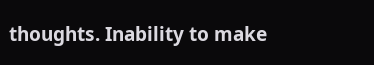thoughts. Inability to make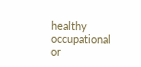healthy occupational or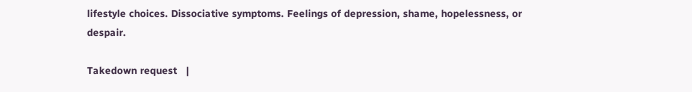lifestyle choices. Dissociative symptoms. Feelings of depression, shame, hopelessness, or despair.

Takedown request   |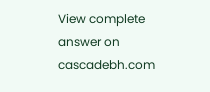View complete answer on cascadebh.com